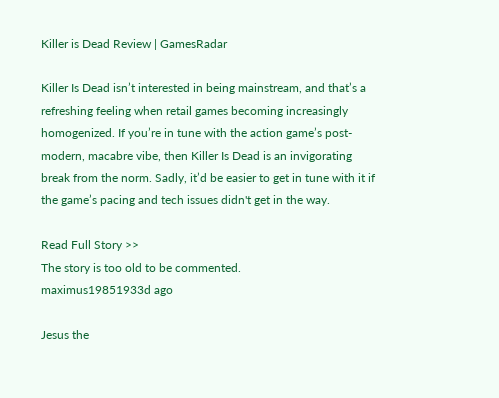Killer is Dead Review | GamesRadar

Killer Is Dead isn’t interested in being mainstream, and that’s a refreshing feeling when retail games becoming increasingly homogenized. If you’re in tune with the action game’s post-modern, macabre vibe, then Killer Is Dead is an invigorating break from the norm. Sadly, it’d be easier to get in tune with it if the game’s pacing and tech issues didn't get in the way.

Read Full Story >>
The story is too old to be commented.
maximus19851933d ago

Jesus the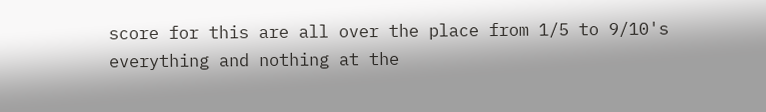score for this are all over the place from 1/5 to 9/10's everything and nothing at the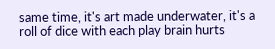same time, it's art made underwater, it's a roll of dice with each play brain hurts